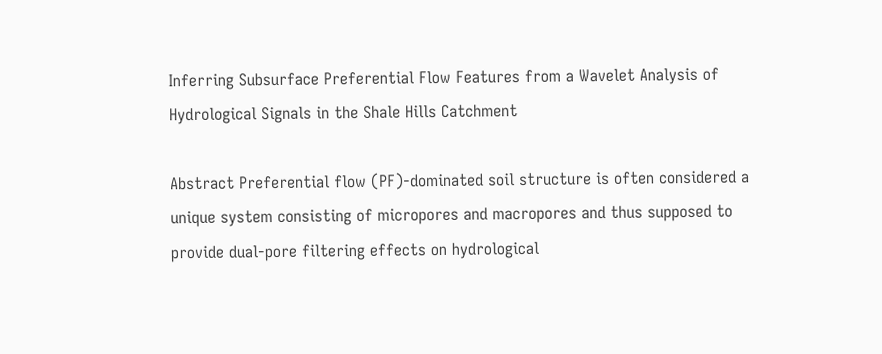Inferring Subsurface Preferential Flow Features from a Wavelet Analysis of Hydrological Signals in the Shale Hills Catchment

Abstract Preferential flow (PF)‐dominated soil structure is often considered a unique system consisting of micropores and macropores and thus supposed to provide dual‐pore filtering effects on hydrological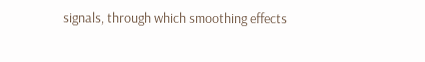signals, through which smoothing effects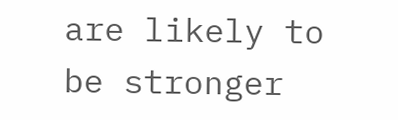are likely to be stronger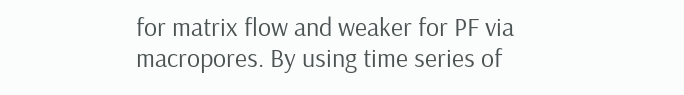for matrix flow and weaker for PF via macropores. By using time series of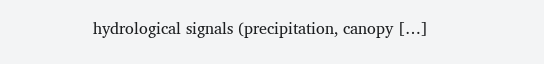hydrological signals (precipitation, canopy […]